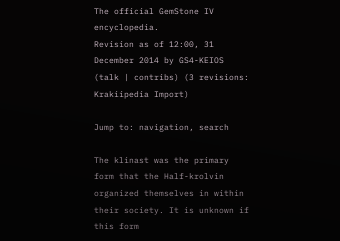The official GemStone IV encyclopedia.
Revision as of 12:00, 31 December 2014 by GS4-KEIOS (talk | contribs) (3 revisions: Krakiipedia Import)

Jump to: navigation, search

The klinast was the primary form that the Half-krolvin organized themselves in within their society. It is unknown if this form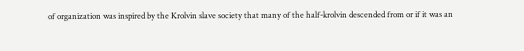of organization was inspired by the Krolvin slave society that many of the half-krolvin descended from or if it was an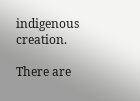indigenous creation.

There are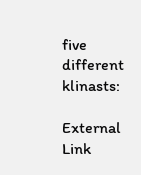five different klinasts:

External Link